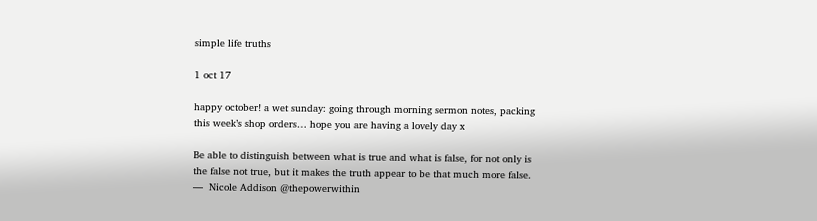simple life truths

1 oct 17

happy october! a wet sunday: going through morning sermon notes, packing this week’s shop orders… hope you are having a lovely day x

Be able to distinguish between what is true and what is false, for not only is the false not true, but it makes the truth appear to be that much more false.
—  Nicole Addison @thepowerwithin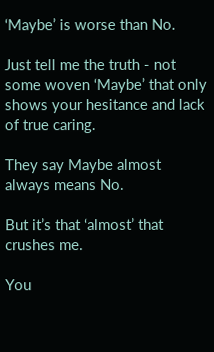‘Maybe’ is worse than No.

Just tell me the truth - not some woven ‘Maybe’ that only shows your hesitance and lack of true caring.

They say Maybe almost always means No.

But it’s that ‘almost’ that crushes me.

You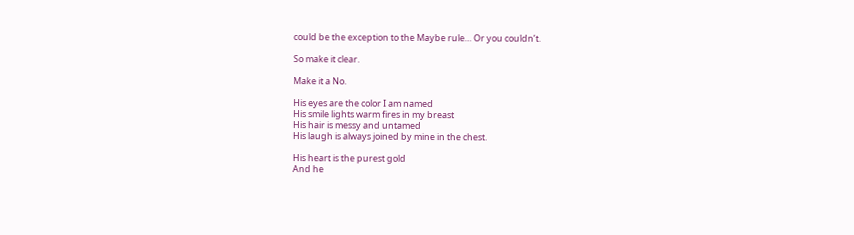could be the exception to the Maybe rule… Or you couldn’t.

So make it clear.

Make it a No.

His eyes are the color I am named
His smile lights warm fires in my breast
His hair is messy and untamed
His laugh is always joined by mine in the chest.

His heart is the purest gold
And he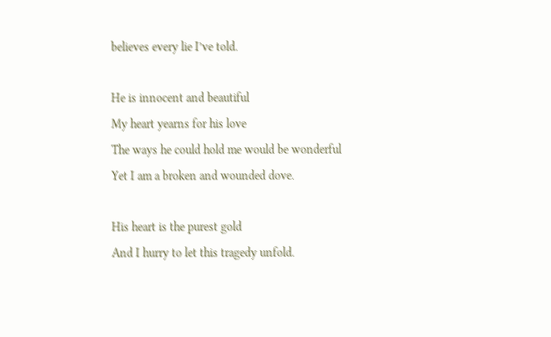believes every lie I’ve told.

He is innocent and beautiful
My heart yearns for his love
The ways he could hold me would be wonderful
Yet I am a broken and wounded dove.

His heart is the purest gold
And I hurry to let this tragedy unfold.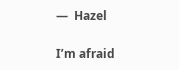—  Hazel

I’m afraid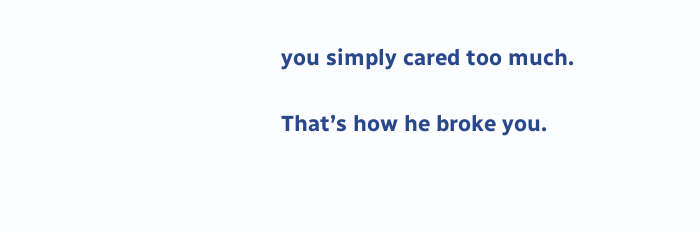you simply cared too much.

That’s how he broke you.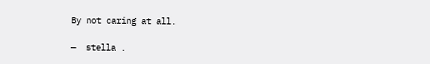By not caring at all.

—  stella .